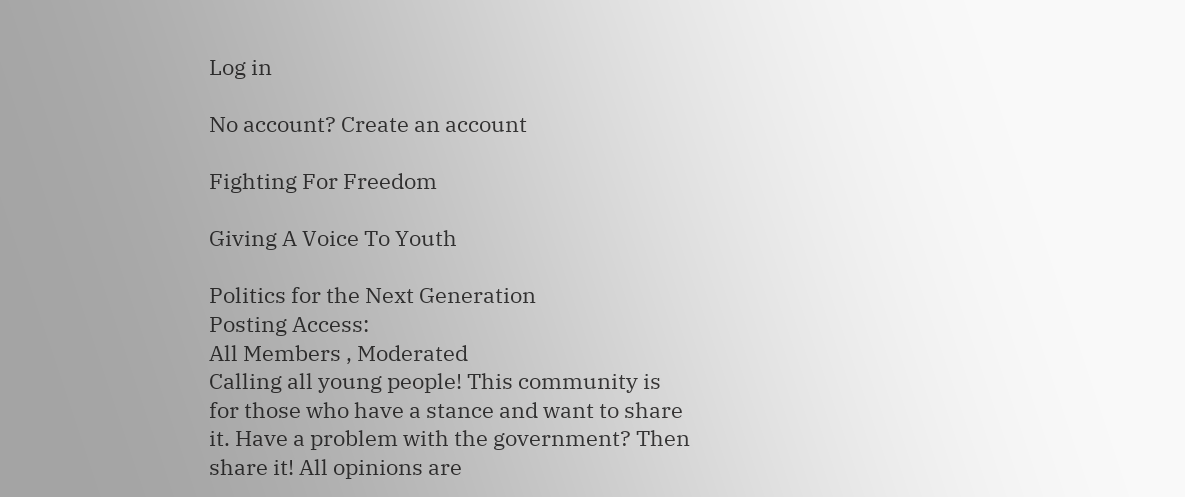Log in

No account? Create an account

Fighting For Freedom

Giving A Voice To Youth

Politics for the Next Generation
Posting Access:
All Members , Moderated
Calling all young people! This community is for those who have a stance and want to share it. Have a problem with the government? Then share it! All opinions are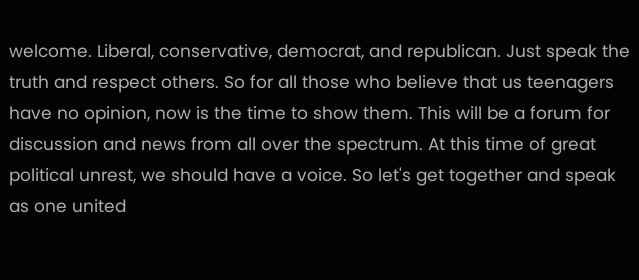welcome. Liberal, conservative, democrat, and republican. Just speak the truth and respect others. So for all those who believe that us teenagers have no opinion, now is the time to show them. This will be a forum for discussion and news from all over the spectrum. At this time of great political unrest, we should have a voice. So let's get together and speak as one united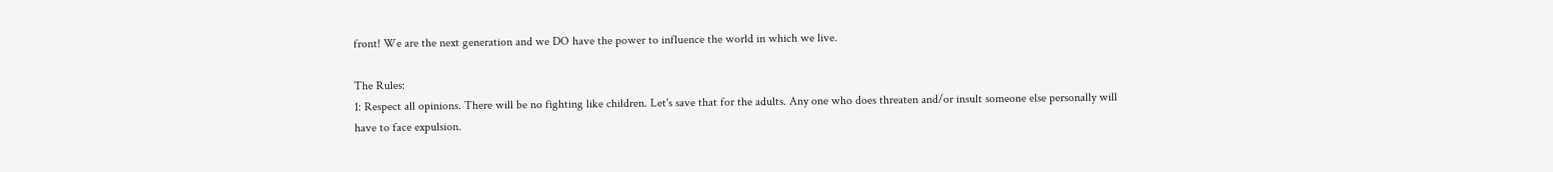front! We are the next generation and we DO have the power to influence the world in which we live.

The Rules:
1: Respect all opinions. There will be no fighting like children. Let's save that for the adults. Any one who does threaten and/or insult someone else personally will have to face expulsion.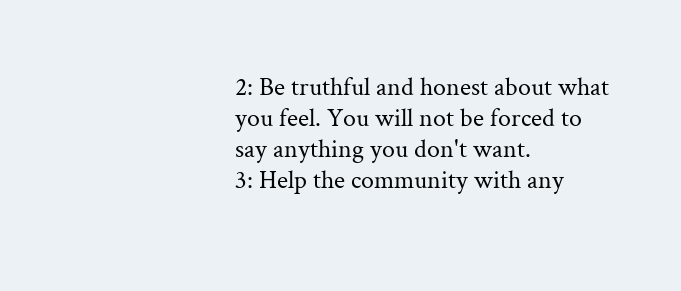2: Be truthful and honest about what you feel. You will not be forced to say anything you don't want.
3: Help the community with any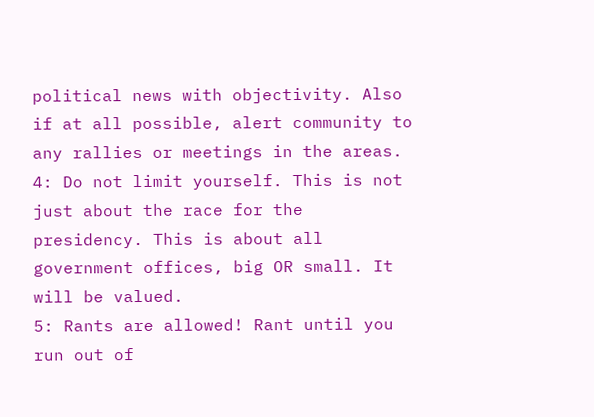political news with objectivity. Also if at all possible, alert community to any rallies or meetings in the areas.
4: Do not limit yourself. This is not just about the race for the presidency. This is about all government offices, big OR small. It will be valued.
5: Rants are allowed! Rant until you run out of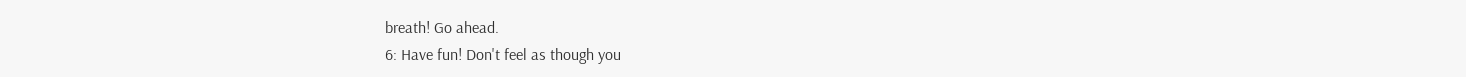breath! Go ahead.
6: Have fun! Don't feel as though you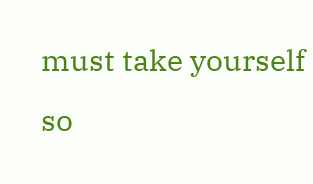must take yourself so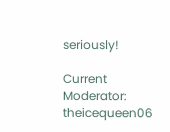seriously!

Current Moderator: theicequeen06